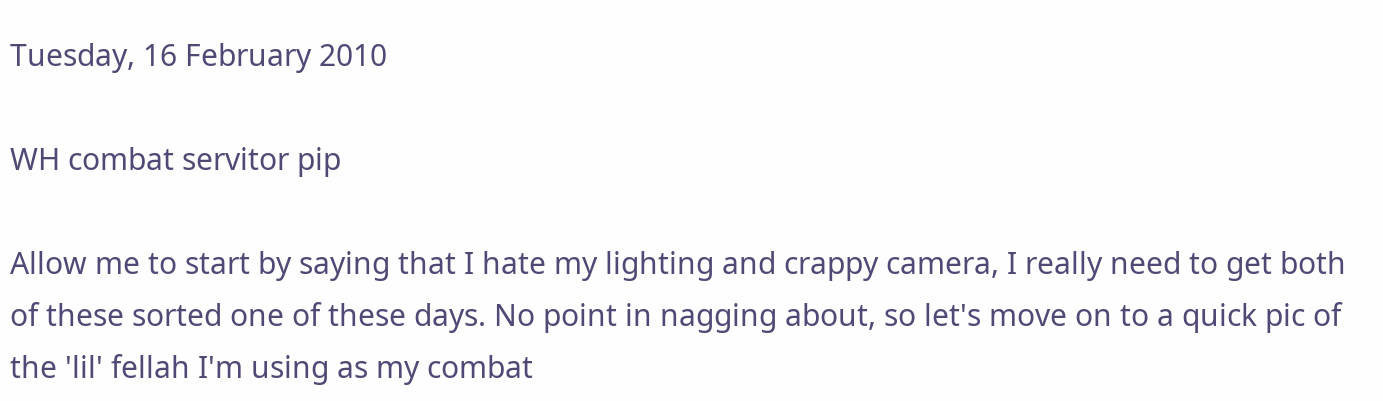Tuesday, 16 February 2010

WH combat servitor pip

Allow me to start by saying that I hate my lighting and crappy camera, I really need to get both of these sorted one of these days. No point in nagging about, so let's move on to a quick pic of the 'lil' fellah I'm using as my combat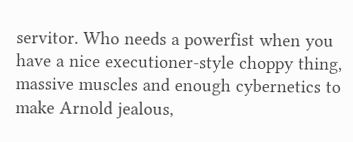servitor. Who needs a powerfist when you have a nice executioner-style choppy thing, massive muscles and enough cybernetics to make Arnold jealous,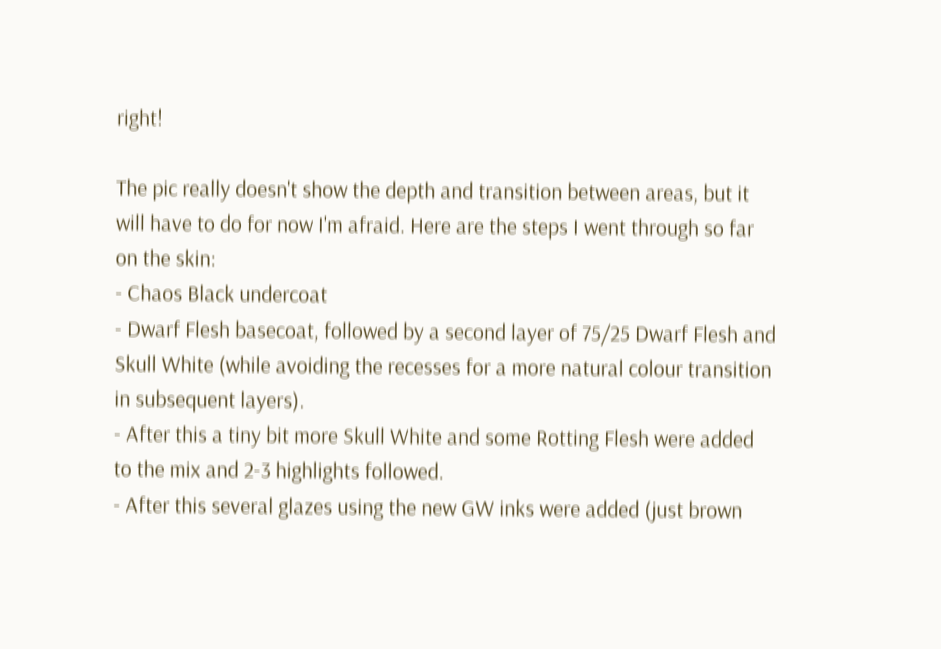right!

The pic really doesn't show the depth and transition between areas, but it will have to do for now I'm afraid. Here are the steps I went through so far on the skin:
- Chaos Black undercoat
- Dwarf Flesh basecoat, followed by a second layer of 75/25 Dwarf Flesh and Skull White (while avoiding the recesses for a more natural colour transition in subsequent layers).
- After this a tiny bit more Skull White and some Rotting Flesh were added to the mix and 2-3 highlights followed.
- After this several glazes using the new GW inks were added (just brown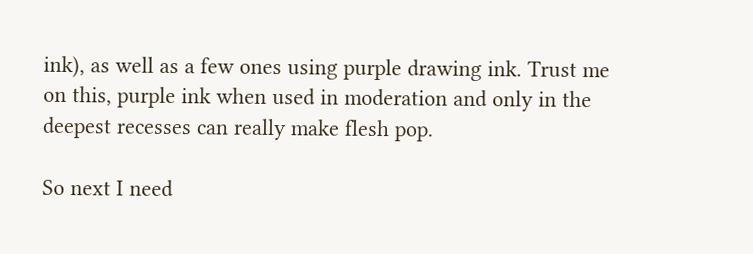ink), as well as a few ones using purple drawing ink. Trust me on this, purple ink when used in moderation and only in the deepest recesses can really make flesh pop.

So next I need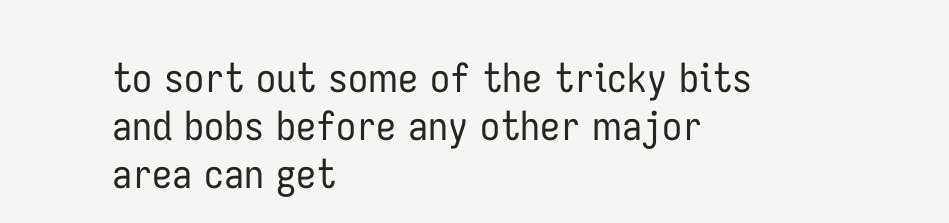to sort out some of the tricky bits and bobs before any other major area can get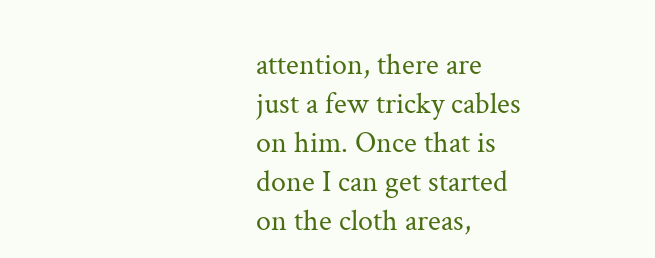attention, there are just a few tricky cables on him. Once that is done I can get started on the cloth areas,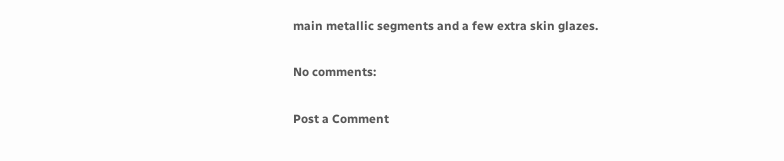main metallic segments and a few extra skin glazes.

No comments:

Post a Comment